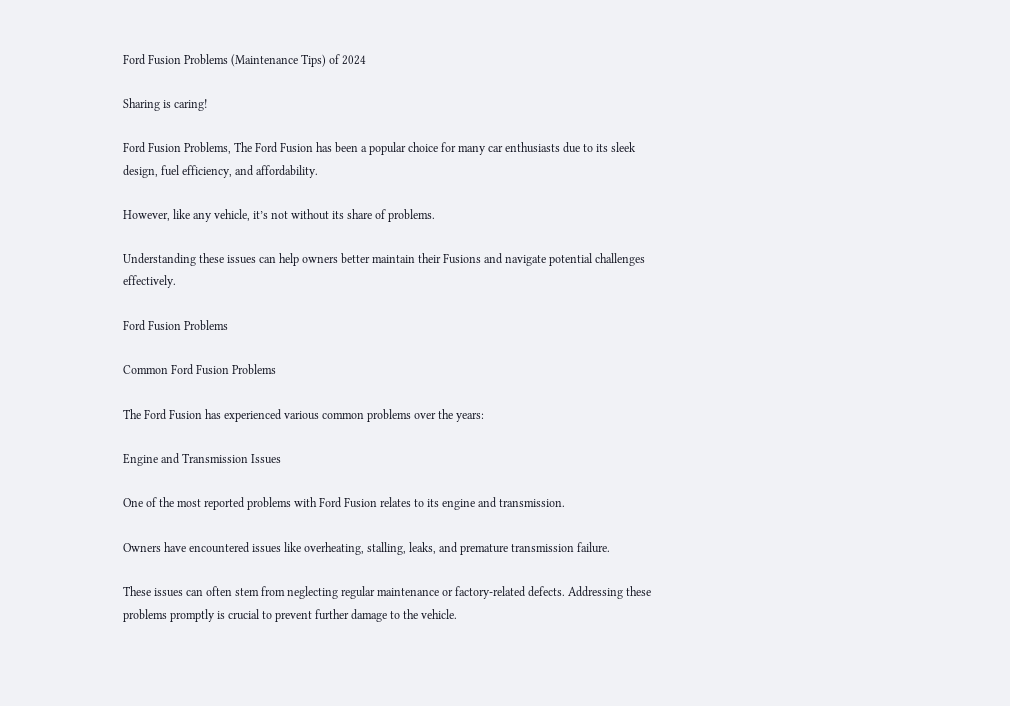Ford Fusion Problems (Maintenance Tips) of 2024

Sharing is caring!

Ford Fusion Problems, The Ford Fusion has been a popular choice for many car enthusiasts due to its sleek design, fuel efficiency, and affordability.

However, like any vehicle, it’s not without its share of problems.

Understanding these issues can help owners better maintain their Fusions and navigate potential challenges effectively.

Ford Fusion Problems

Common Ford Fusion Problems

The Ford Fusion has experienced various common problems over the years:

Engine and Transmission Issues

One of the most reported problems with Ford Fusion relates to its engine and transmission.

Owners have encountered issues like overheating, stalling, leaks, and premature transmission failure.

These issues can often stem from neglecting regular maintenance or factory-related defects. Addressing these problems promptly is crucial to prevent further damage to the vehicle.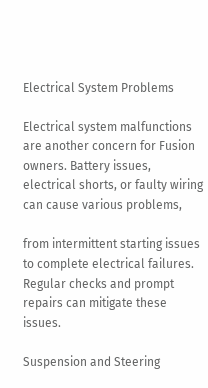Electrical System Problems

Electrical system malfunctions are another concern for Fusion owners. Battery issues, electrical shorts, or faulty wiring can cause various problems,

from intermittent starting issues to complete electrical failures. Regular checks and prompt repairs can mitigate these issues.

Suspension and Steering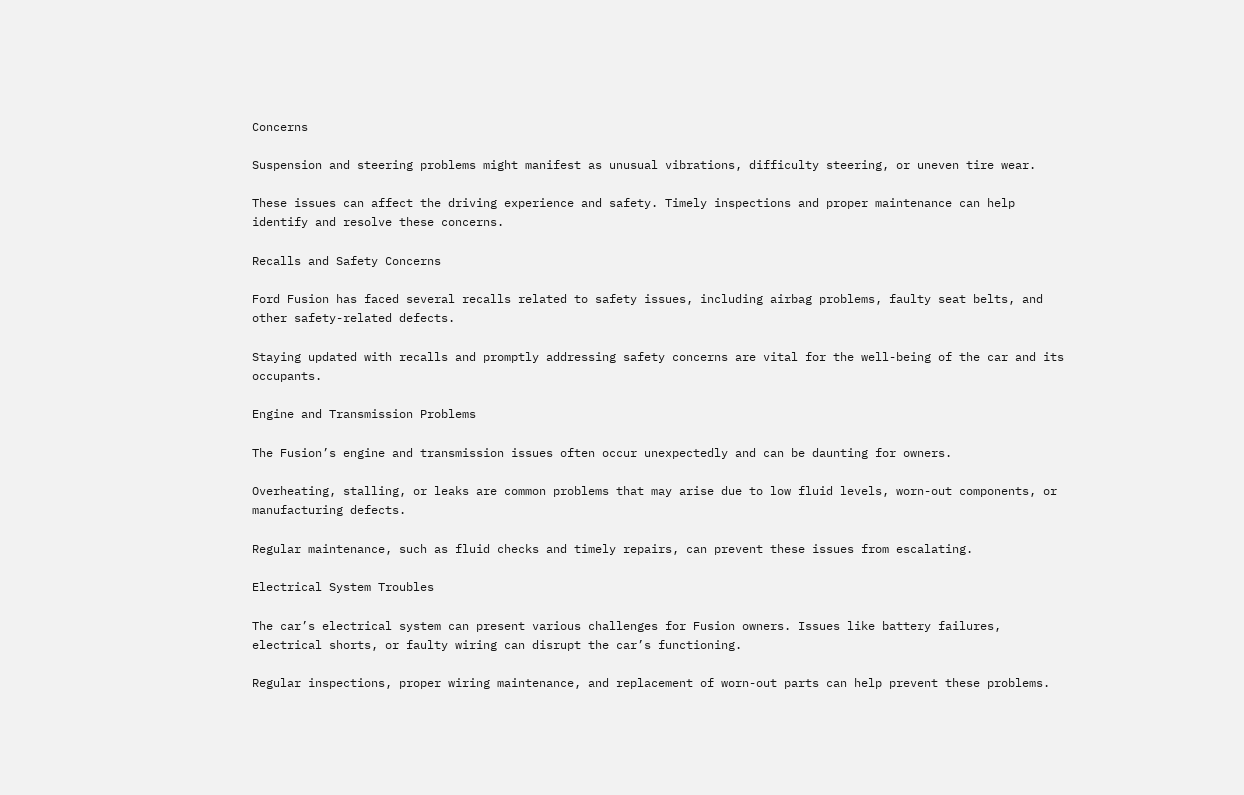Concerns

Suspension and steering problems might manifest as unusual vibrations, difficulty steering, or uneven tire wear.

These issues can affect the driving experience and safety. Timely inspections and proper maintenance can help identify and resolve these concerns.

Recalls and Safety Concerns

Ford Fusion has faced several recalls related to safety issues, including airbag problems, faulty seat belts, and other safety-related defects.

Staying updated with recalls and promptly addressing safety concerns are vital for the well-being of the car and its occupants.

Engine and Transmission Problems

The Fusion’s engine and transmission issues often occur unexpectedly and can be daunting for owners.

Overheating, stalling, or leaks are common problems that may arise due to low fluid levels, worn-out components, or manufacturing defects.

Regular maintenance, such as fluid checks and timely repairs, can prevent these issues from escalating.

Electrical System Troubles

The car’s electrical system can present various challenges for Fusion owners. Issues like battery failures, electrical shorts, or faulty wiring can disrupt the car’s functioning.

Regular inspections, proper wiring maintenance, and replacement of worn-out parts can help prevent these problems.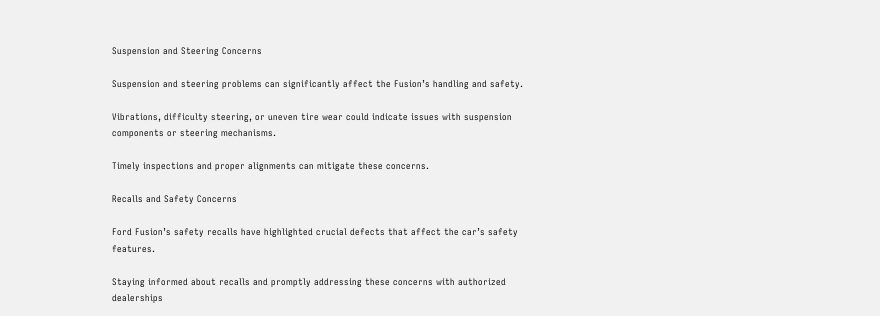Suspension and Steering Concerns

Suspension and steering problems can significantly affect the Fusion’s handling and safety.

Vibrations, difficulty steering, or uneven tire wear could indicate issues with suspension components or steering mechanisms.

Timely inspections and proper alignments can mitigate these concerns.

Recalls and Safety Concerns

Ford Fusion’s safety recalls have highlighted crucial defects that affect the car’s safety features.

Staying informed about recalls and promptly addressing these concerns with authorized dealerships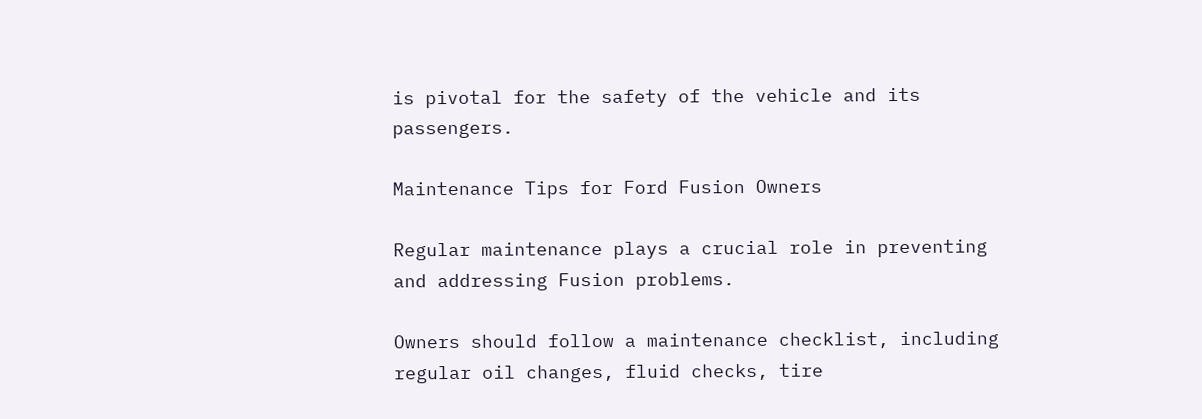is pivotal for the safety of the vehicle and its passengers.

Maintenance Tips for Ford Fusion Owners

Regular maintenance plays a crucial role in preventing and addressing Fusion problems.

Owners should follow a maintenance checklist, including regular oil changes, fluid checks, tire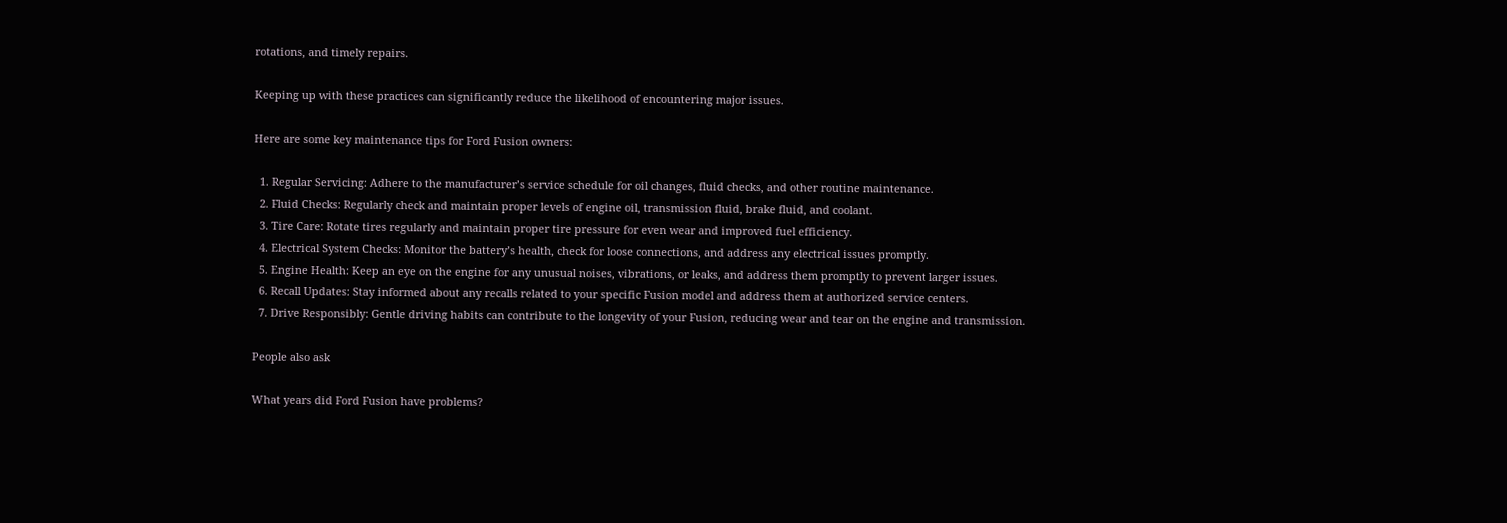rotations, and timely repairs.

Keeping up with these practices can significantly reduce the likelihood of encountering major issues.

Here are some key maintenance tips for Ford Fusion owners:

  1. Regular Servicing: Adhere to the manufacturer’s service schedule for oil changes, fluid checks, and other routine maintenance.
  2. Fluid Checks: Regularly check and maintain proper levels of engine oil, transmission fluid, brake fluid, and coolant.
  3. Tire Care: Rotate tires regularly and maintain proper tire pressure for even wear and improved fuel efficiency.
  4. Electrical System Checks: Monitor the battery’s health, check for loose connections, and address any electrical issues promptly.
  5. Engine Health: Keep an eye on the engine for any unusual noises, vibrations, or leaks, and address them promptly to prevent larger issues.
  6. Recall Updates: Stay informed about any recalls related to your specific Fusion model and address them at authorized service centers.
  7. Drive Responsibly: Gentle driving habits can contribute to the longevity of your Fusion, reducing wear and tear on the engine and transmission.

People also ask

What years did Ford Fusion have problems?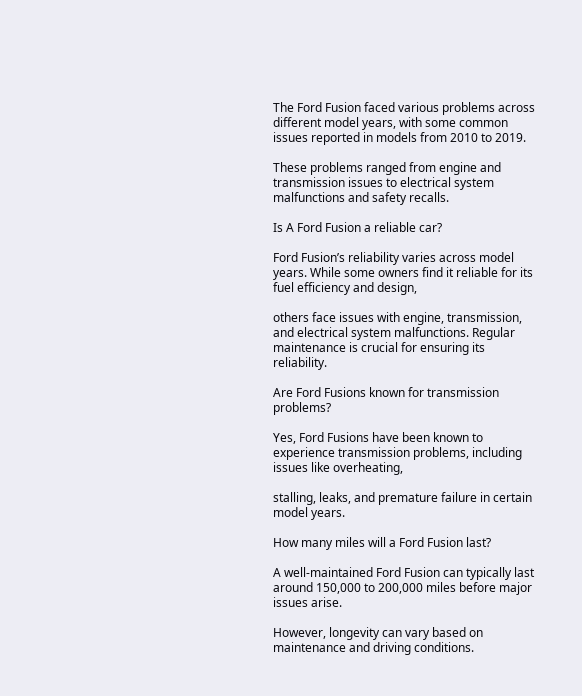The Ford Fusion faced various problems across different model years, with some common issues reported in models from 2010 to 2019.

These problems ranged from engine and transmission issues to electrical system malfunctions and safety recalls.

Is A Ford Fusion a reliable car?

Ford Fusion’s reliability varies across model years. While some owners find it reliable for its fuel efficiency and design,

others face issues with engine, transmission, and electrical system malfunctions. Regular maintenance is crucial for ensuring its reliability.

Are Ford Fusions known for transmission problems?

Yes, Ford Fusions have been known to experience transmission problems, including issues like overheating,

stalling, leaks, and premature failure in certain model years.

How many miles will a Ford Fusion last?

A well-maintained Ford Fusion can typically last around 150,000 to 200,000 miles before major issues arise.

However, longevity can vary based on maintenance and driving conditions.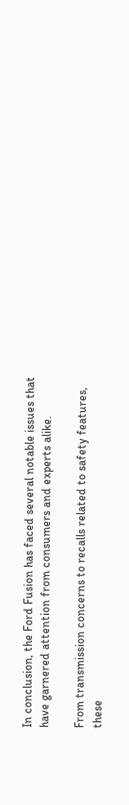In conclusion, the Ford Fusion has faced several notable issues that have garnered attention from consumers and experts alike.

From transmission concerns to recalls related to safety features, these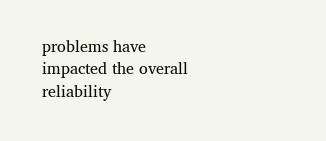problems have impacted the overall reliability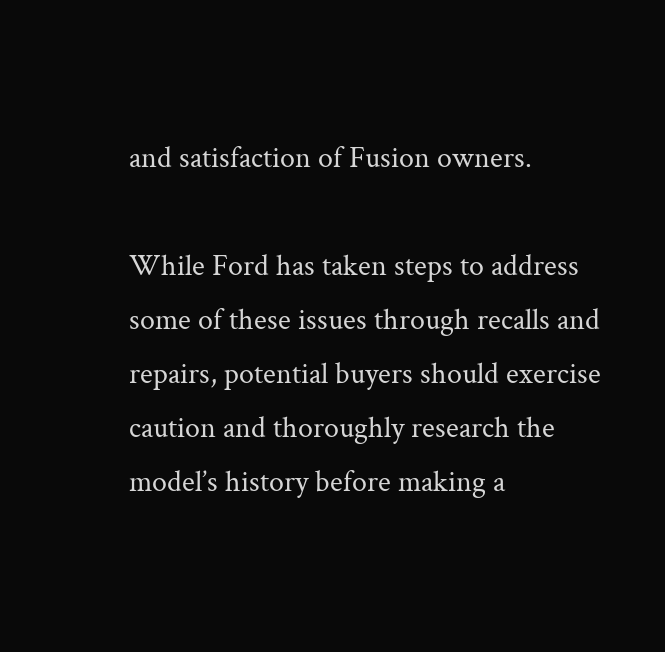and satisfaction of Fusion owners.

While Ford has taken steps to address some of these issues through recalls and repairs, potential buyers should exercise caution and thoroughly research the model’s history before making a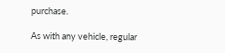purchase.

As with any vehicle, regular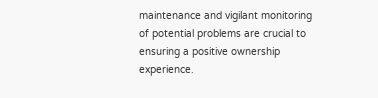maintenance and vigilant monitoring of potential problems are crucial to ensuring a positive ownership experience.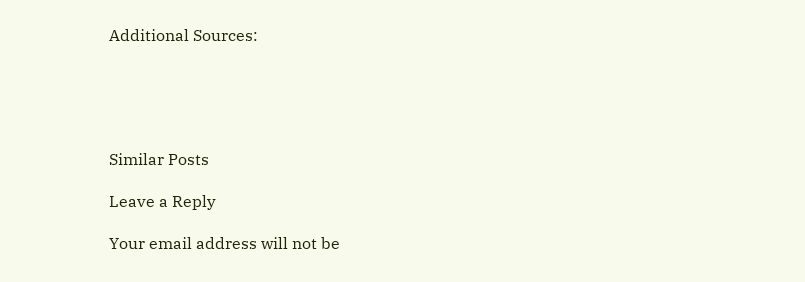Additional Sources:





Similar Posts

Leave a Reply

Your email address will not be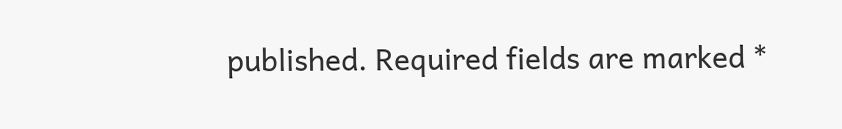published. Required fields are marked *